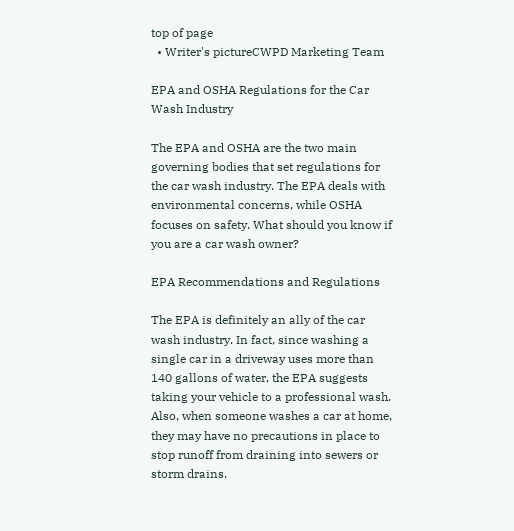top of page
  • Writer's pictureCWPD Marketing Team

EPA and OSHA Regulations for the Car Wash Industry

The EPA and OSHA are the two main governing bodies that set regulations for the car wash industry. The EPA deals with environmental concerns, while OSHA focuses on safety. What should you know if you are a car wash owner?

EPA Recommendations and Regulations

The EPA is definitely an ally of the car wash industry. In fact, since washing a single car in a driveway uses more than 140 gallons of water, the EPA suggests taking your vehicle to a professional wash. Also, when someone washes a car at home, they may have no precautions in place to stop runoff from draining into sewers or storm drains.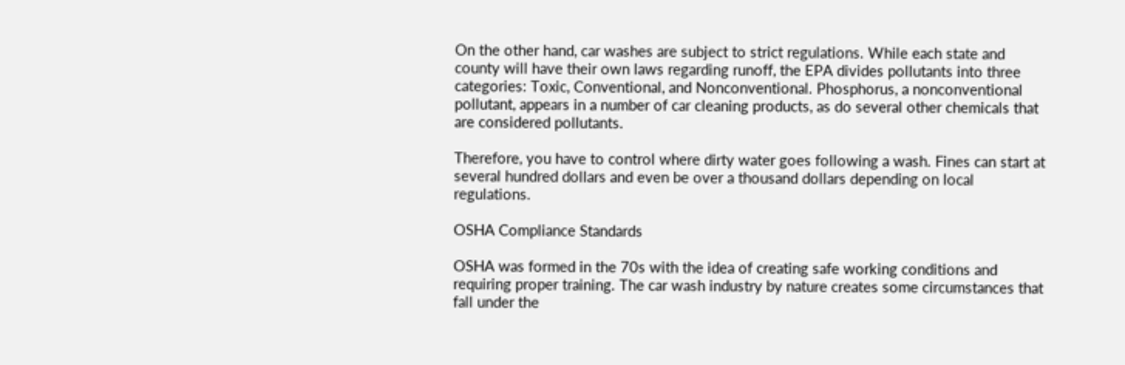On the other hand, car washes are subject to strict regulations. While each state and county will have their own laws regarding runoff, the EPA divides pollutants into three categories: Toxic, Conventional, and Nonconventional. Phosphorus, a nonconventional pollutant, appears in a number of car cleaning products, as do several other chemicals that are considered pollutants.

Therefore, you have to control where dirty water goes following a wash. Fines can start at several hundred dollars and even be over a thousand dollars depending on local regulations.

OSHA Compliance Standards

OSHA was formed in the 70s with the idea of creating safe working conditions and requiring proper training. The car wash industry by nature creates some circumstances that fall under the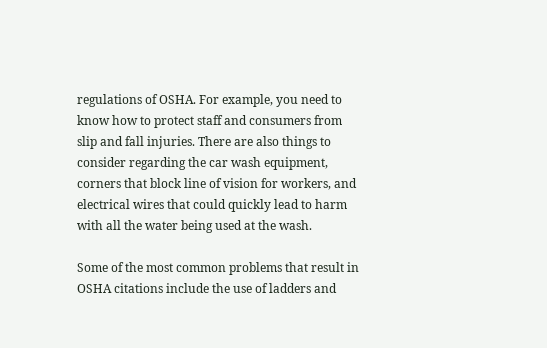regulations of OSHA. For example, you need to know how to protect staff and consumers from slip and fall injuries. There are also things to consider regarding the car wash equipment, corners that block line of vision for workers, and electrical wires that could quickly lead to harm with all the water being used at the wash.

Some of the most common problems that result in OSHA citations include the use of ladders and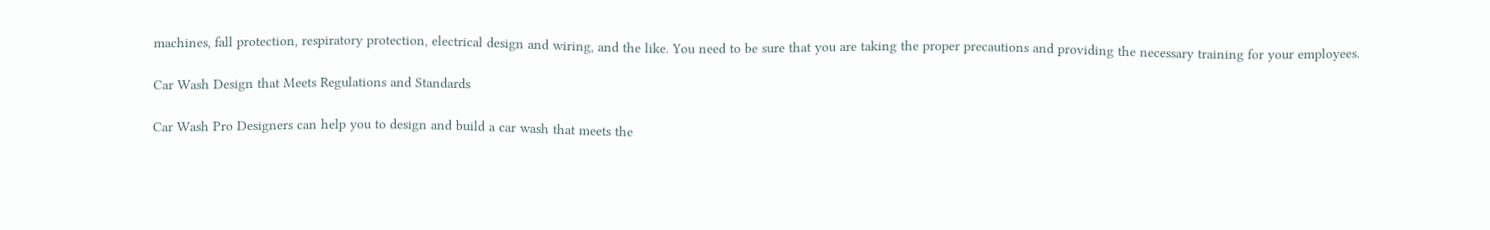machines, fall protection, respiratory protection, electrical design and wiring, and the like. You need to be sure that you are taking the proper precautions and providing the necessary training for your employees.

Car Wash Design that Meets Regulations and Standards

Car Wash Pro Designers can help you to design and build a car wash that meets the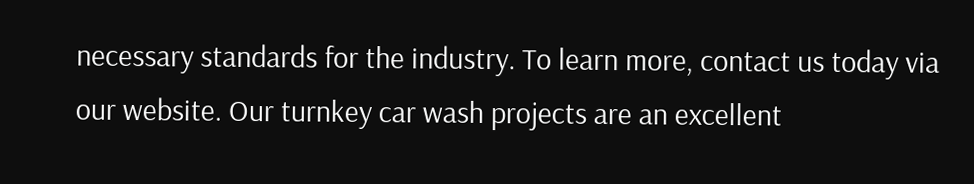necessary standards for the industry. To learn more, contact us today via our website. Our turnkey car wash projects are an excellent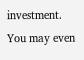investment. You may even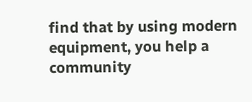find that by using modern equipment, you help a community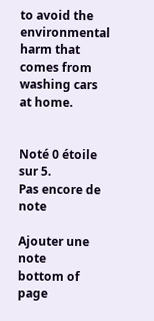to avoid the environmental harm that comes from washing cars at home.


Noté 0 étoile sur 5.
Pas encore de note

Ajouter une note
bottom of page